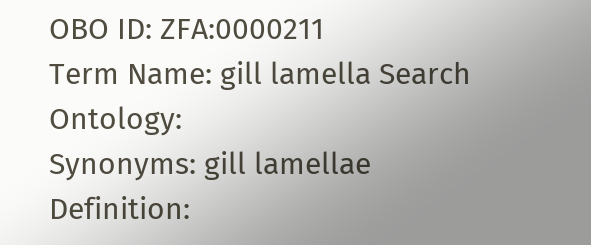OBO ID: ZFA:0000211
Term Name: gill lamella Search Ontology:
Synonyms: gill lamellae
Definition: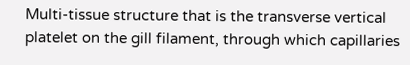Multi-tissue structure that is the transverse vertical platelet on the gill filament, through which capillaries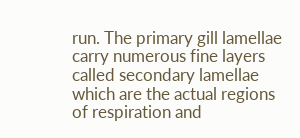run. The primary gill lamellae carry numerous fine layers called secondary lamellae which are the actual regions of respiration and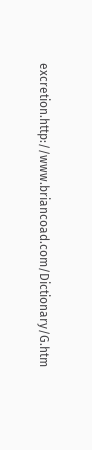excretion.http://www.briancoad.com/Dictionary/G.htm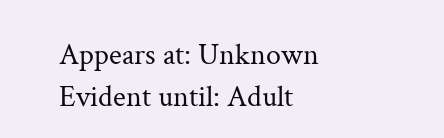Appears at: Unknown
Evident until: Adult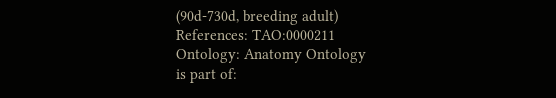(90d-730d, breeding adult)
References: TAO:0000211
Ontology: Anatomy Ontology
is part of: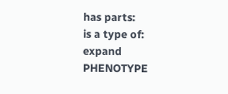has parts:
is a type of:
expand   PHENOTYPE